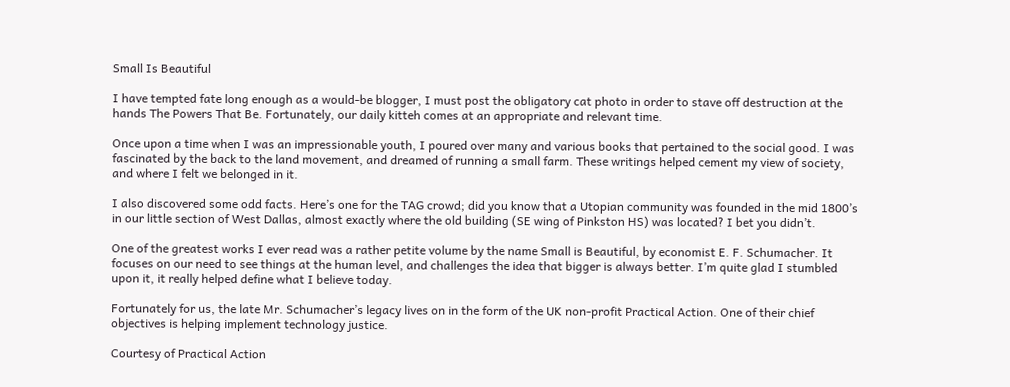Small Is Beautiful

I have tempted fate long enough as a would-be blogger, I must post the obligatory cat photo in order to stave off destruction at the hands The Powers That Be. Fortunately, our daily kitteh comes at an appropriate and relevant time.

Once upon a time when I was an impressionable youth, I poured over many and various books that pertained to the social good. I was fascinated by the back to the land movement, and dreamed of running a small farm. These writings helped cement my view of society, and where I felt we belonged in it.

I also discovered some odd facts. Here’s one for the TAG crowd; did you know that a Utopian community was founded in the mid 1800’s in our little section of West Dallas, almost exactly where the old building (SE wing of Pinkston HS) was located? I bet you didn’t.

One of the greatest works I ever read was a rather petite volume by the name Small is Beautiful, by economist E. F. Schumacher. It focuses on our need to see things at the human level, and challenges the idea that bigger is always better. I’m quite glad I stumbled upon it, it really helped define what I believe today.

Fortunately for us, the late Mr. Schumacher’s legacy lives on in the form of the UK non-profit Practical Action. One of their chief objectives is helping implement technology justice.

Courtesy of Practical Action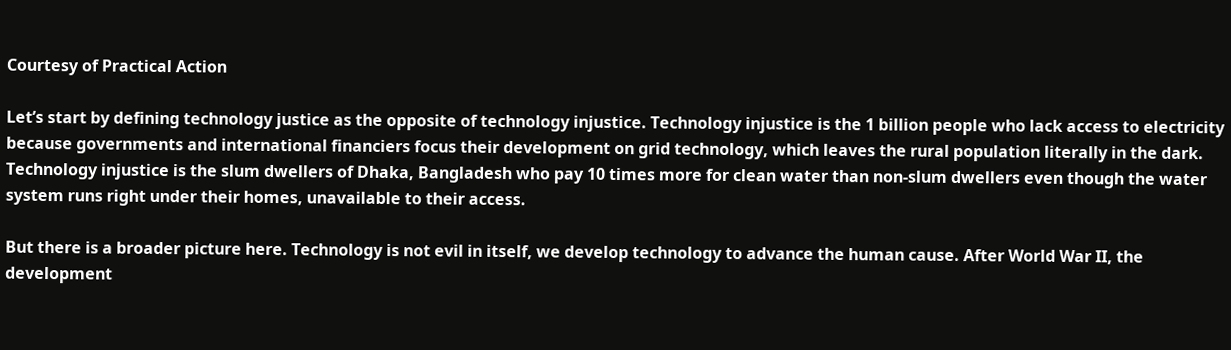Courtesy of Practical Action

Let’s start by defining technology justice as the opposite of technology injustice. Technology injustice is the 1 billion people who lack access to electricity because governments and international financiers focus their development on grid technology, which leaves the rural population literally in the dark. Technology injustice is the slum dwellers of Dhaka, Bangladesh who pay 10 times more for clean water than non-slum dwellers even though the water system runs right under their homes, unavailable to their access.

But there is a broader picture here. Technology is not evil in itself, we develop technology to advance the human cause. After World War II, the development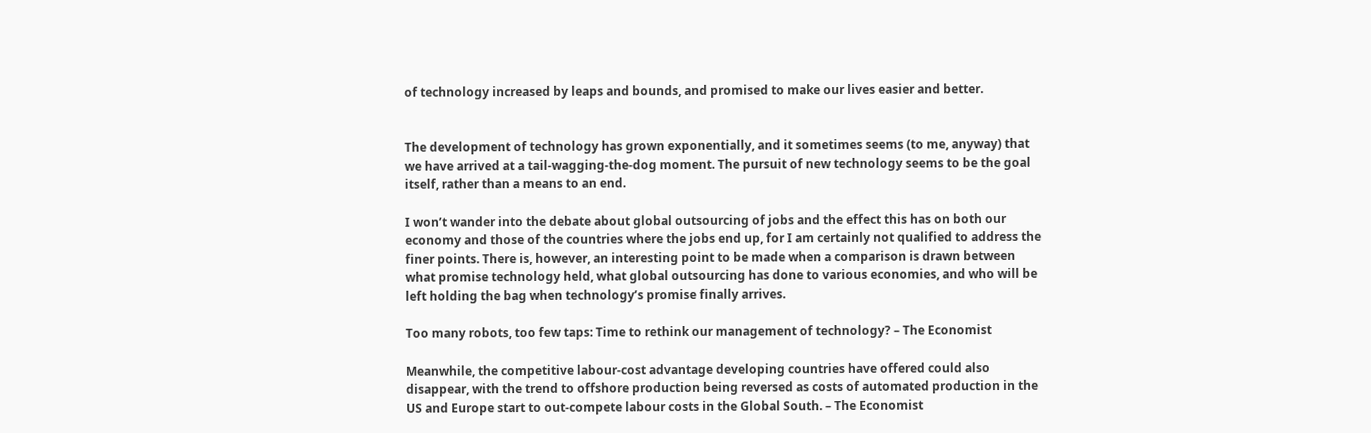of technology increased by leaps and bounds, and promised to make our lives easier and better.


The development of technology has grown exponentially, and it sometimes seems (to me, anyway) that we have arrived at a tail-wagging-the-dog moment. The pursuit of new technology seems to be the goal itself, rather than a means to an end.

I won’t wander into the debate about global outsourcing of jobs and the effect this has on both our economy and those of the countries where the jobs end up, for I am certainly not qualified to address the finer points. There is, however, an interesting point to be made when a comparison is drawn between what promise technology held, what global outsourcing has done to various economies, and who will be left holding the bag when technology’s promise finally arrives.

Too many robots, too few taps: Time to rethink our management of technology? – The Economist

Meanwhile, the competitive labour-cost advantage developing countries have offered could also disappear, with the trend to offshore production being reversed as costs of automated production in the US and Europe start to out-compete labour costs in the Global South. – The Economist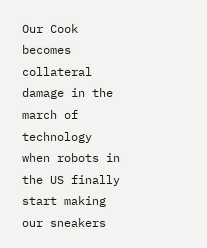Our Cook becomes collateral damage in the march of technology when robots in the US finally start making our sneakers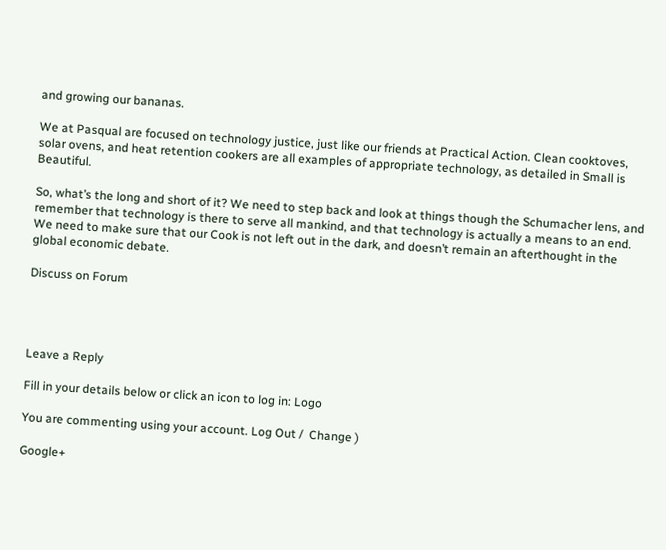and growing our bananas.

We at Pasqual are focused on technology justice, just like our friends at Practical Action. Clean cooktoves, solar ovens, and heat retention cookers are all examples of appropriate technology, as detailed in Small is Beautiful.

So, what’s the long and short of it? We need to step back and look at things though the Schumacher lens, and remember that technology is there to serve all mankind, and that technology is actually a means to an end. We need to make sure that our Cook is not left out in the dark, and doesn’t remain an afterthought in the global economic debate.

Discuss on Forum




Leave a Reply

Fill in your details below or click an icon to log in: Logo

You are commenting using your account. Log Out /  Change )

Google+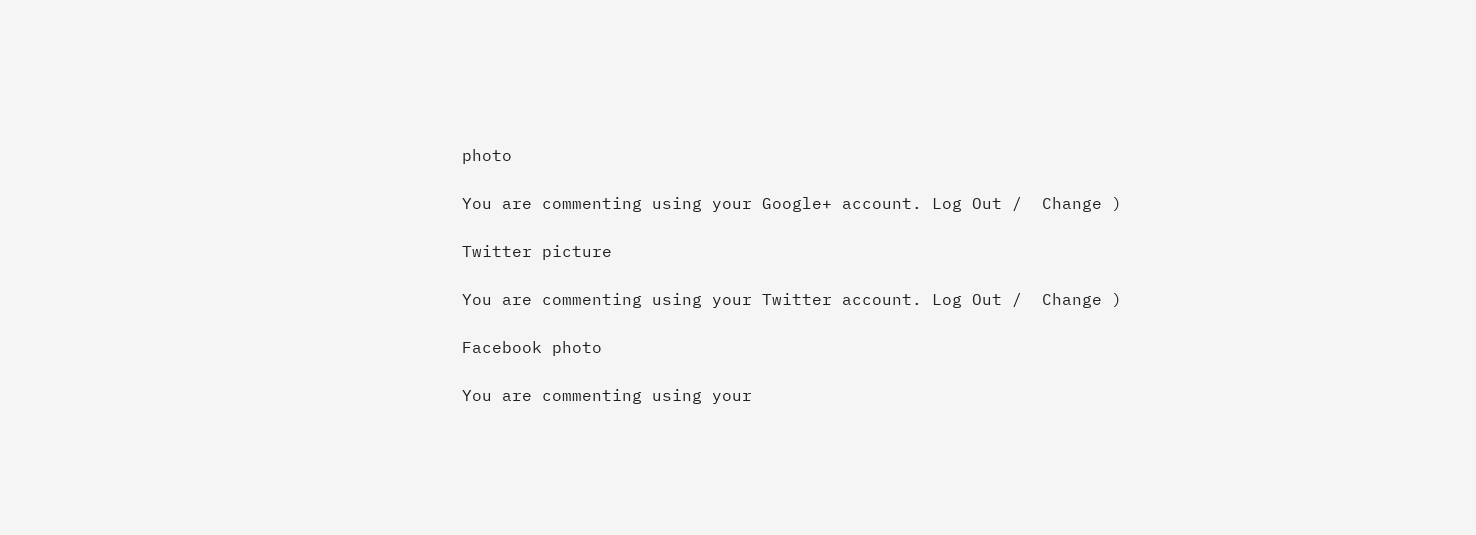photo

You are commenting using your Google+ account. Log Out /  Change )

Twitter picture

You are commenting using your Twitter account. Log Out /  Change )

Facebook photo

You are commenting using your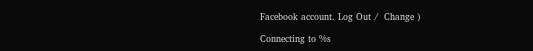Facebook account. Log Out /  Change )

Connecting to %s